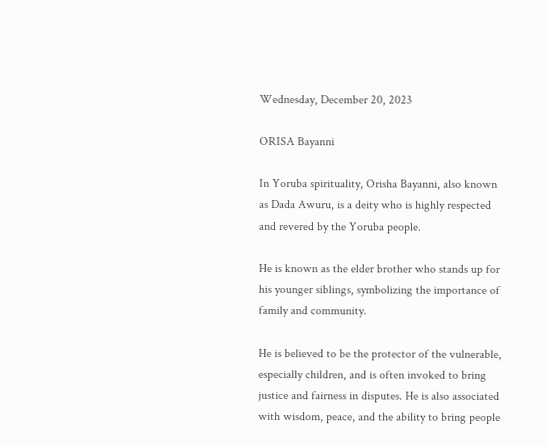Wednesday, December 20, 2023

ORISA Bayanni

In Yoruba spirituality, Orisha Bayanni, also known as Dada Awuru, is a deity who is highly respected and revered by the Yoruba people.

He is known as the elder brother who stands up for his younger siblings, symbolizing the importance of family and community.

He is believed to be the protector of the vulnerable, especially children, and is often invoked to bring justice and fairness in disputes. He is also associated with wisdom, peace, and the ability to bring people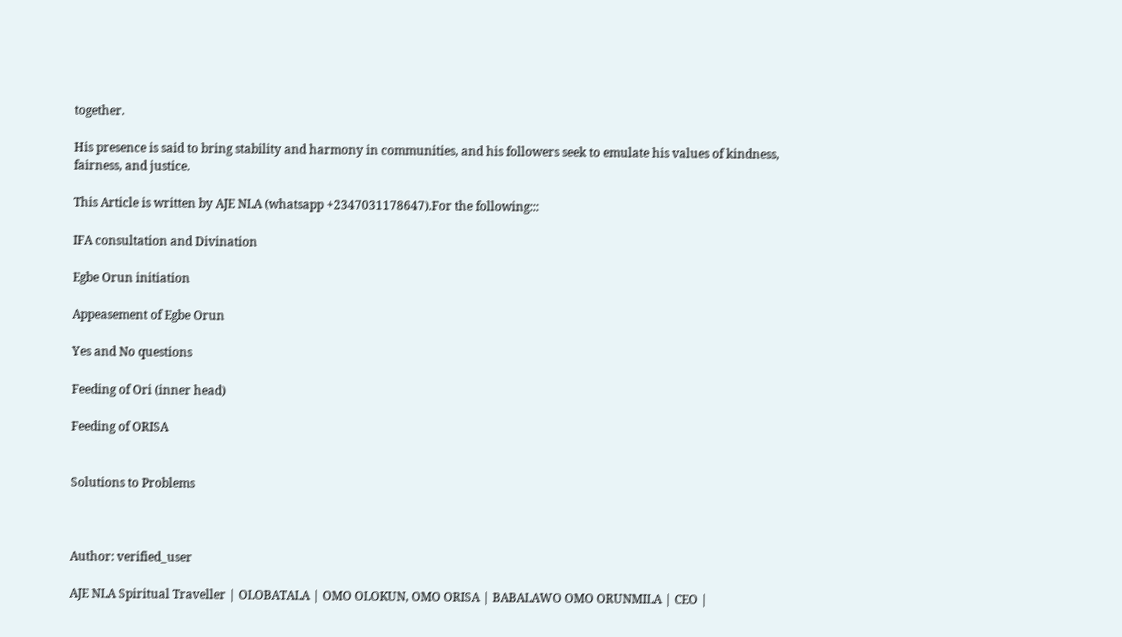together.

His presence is said to bring stability and harmony in communities, and his followers seek to emulate his values of kindness, fairness, and justice.

This Article is written by AJE NLA (whatsapp +2347031178647).For the following:::

IFA consultation and Divination

Egbe Orun initiation

Appeasement of Egbe Orun

Yes and No questions

Feeding of Ori (inner head)

Feeding of ORISA


Solutions to Problems



Author: verified_user

AJE NLA Spiritual Traveller | OLOBATALA | OMO OLOKUN, OMO ORISA | BABALAWO OMO ORUNMILA | CEO |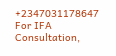+2347031178647 For IFA Consultation,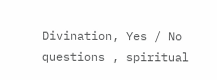Divination, Yes / No questions , spiritual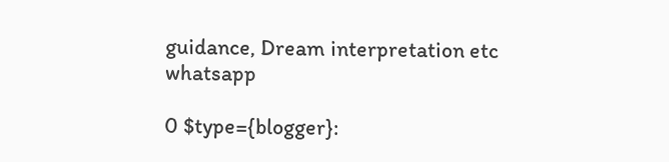guidance, Dream interpretation etc whatsapp

0 $type={blogger}: